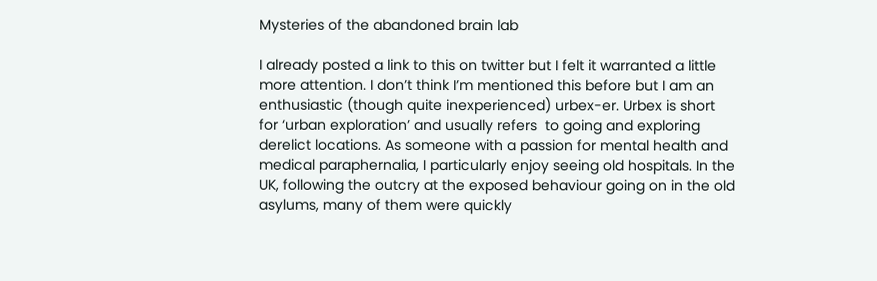Mysteries of the abandoned brain lab

I already posted a link to this on twitter but I felt it warranted a little more attention. I don’t think I’m mentioned this before but I am an enthusiastic (though quite inexperienced) urbex-er. Urbex is short for ‘urban exploration’ and usually refers  to going and exploring derelict locations. As someone with a passion for mental health and medical paraphernalia, I particularly enjoy seeing old hospitals. In the UK, following the outcry at the exposed behaviour going on in the old asylums, many of them were quickly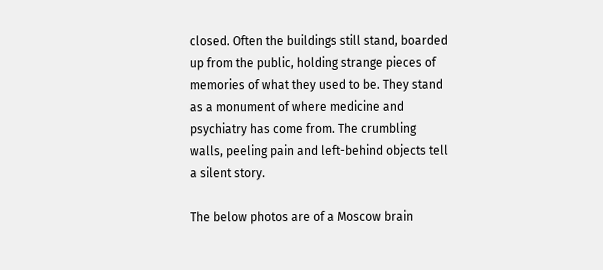closed. Often the buildings still stand, boarded up from the public, holding strange pieces of memories of what they used to be. They stand as a monument of where medicine and psychiatry has come from. The crumbling walls, peeling pain and left-behind objects tell a silent story.

The below photos are of a Moscow brain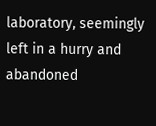laboratory, seemingly left in a hurry and abandoned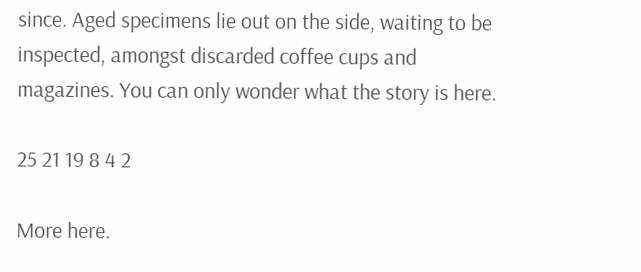since. Aged specimens lie out on the side, waiting to be inspected, amongst discarded coffee cups and magazines. You can only wonder what the story is here.

25 21 19 8 4 2

More here.